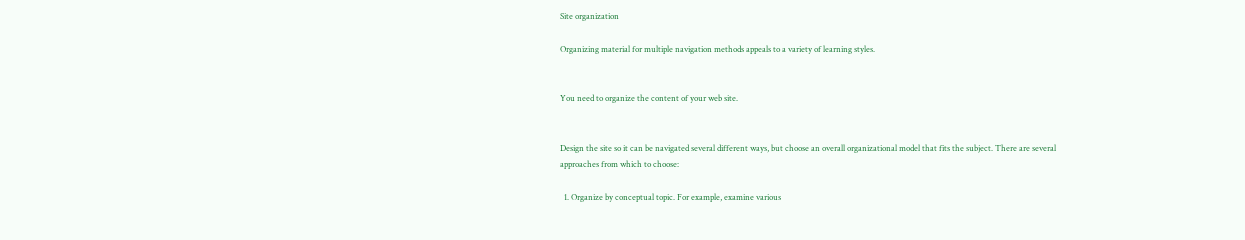Site organization

Organizing material for multiple navigation methods appeals to a variety of learning styles.


You need to organize the content of your web site.


Design the site so it can be navigated several different ways, but choose an overall organizational model that fits the subject. There are several approaches from which to choose:

  1. Organize by conceptual topic. For example, examine various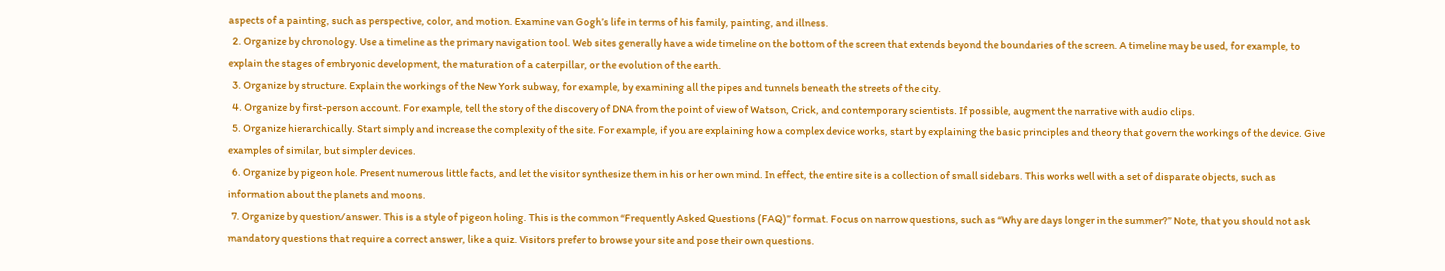aspects of a painting, such as perspective, color, and motion. Examine van Gogh’s life in terms of his family, painting, and illness.
  2. Organize by chronology. Use a timeline as the primary navigation tool. Web sites generally have a wide timeline on the bottom of the screen that extends beyond the boundaries of the screen. A timeline may be used, for example, to explain the stages of embryonic development, the maturation of a caterpillar, or the evolution of the earth.
  3. Organize by structure. Explain the workings of the New York subway, for example, by examining all the pipes and tunnels beneath the streets of the city.
  4. Organize by first-person account. For example, tell the story of the discovery of DNA from the point of view of Watson, Crick, and contemporary scientists. If possible, augment the narrative with audio clips.
  5. Organize hierarchically. Start simply and increase the complexity of the site. For example, if you are explaining how a complex device works, start by explaining the basic principles and theory that govern the workings of the device. Give examples of similar, but simpler devices.
  6. Organize by pigeon hole. Present numerous little facts, and let the visitor synthesize them in his or her own mind. In effect, the entire site is a collection of small sidebars. This works well with a set of disparate objects, such as information about the planets and moons.
  7. Organize by question/answer. This is a style of pigeon holing. This is the common “Frequently Asked Questions (FAQ)” format. Focus on narrow questions, such as “Why are days longer in the summer?” Note, that you should not ask mandatory questions that require a correct answer, like a quiz. Visitors prefer to browse your site and pose their own questions.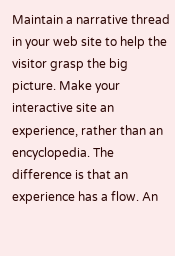Maintain a narrative thread in your web site to help the visitor grasp the big picture. Make your interactive site an experience, rather than an encyclopedia. The difference is that an experience has a flow. An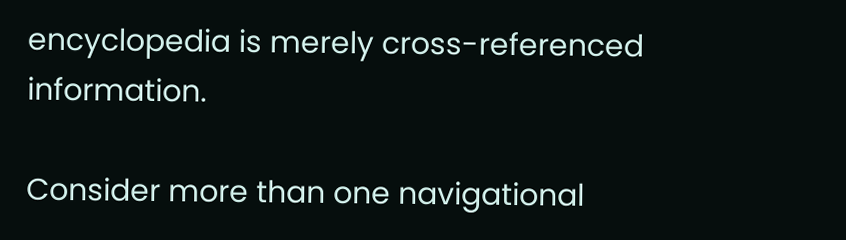encyclopedia is merely cross-referenced information.

Consider more than one navigational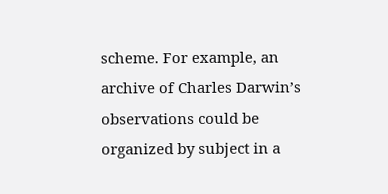scheme. For example, an archive of Charles Darwin’s observations could be organized by subject in a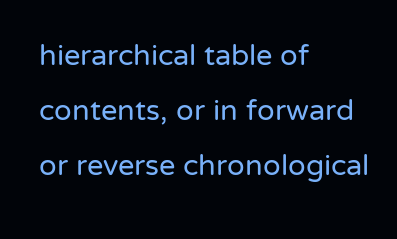hierarchical table of contents, or in forward or reverse chronological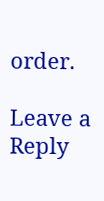order.

Leave a Reply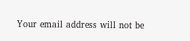Your email address will not be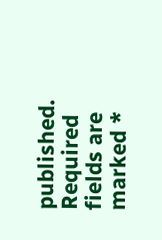published. Required fields are marked *